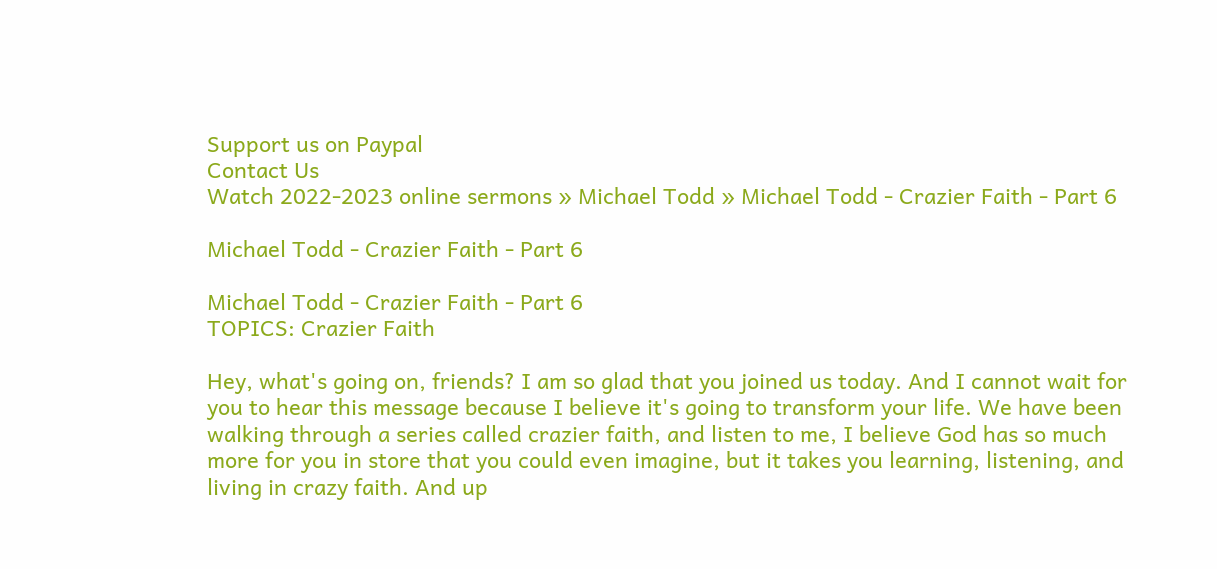Support us on Paypal
Contact Us
Watch 2022-2023 online sermons » Michael Todd » Michael Todd - Crazier Faith - Part 6

Michael Todd - Crazier Faith - Part 6

Michael Todd - Crazier Faith - Part 6
TOPICS: Crazier Faith

Hey, what's going on, friends? I am so glad that you joined us today. And I cannot wait for you to hear this message because I believe it's going to transform your life. We have been walking through a series called crazier faith, and listen to me, I believe God has so much more for you in store that you could even imagine, but it takes you learning, listening, and living in crazy faith. And up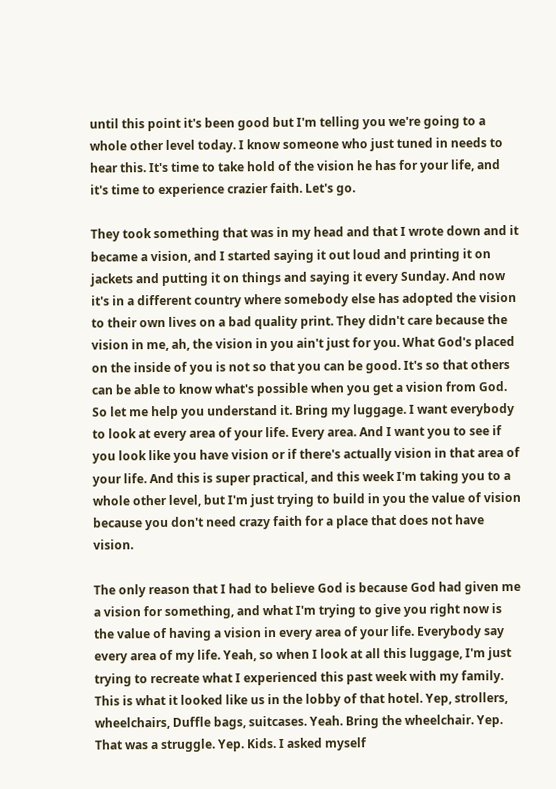until this point it's been good but I'm telling you we're going to a whole other level today. I know someone who just tuned in needs to hear this. It's time to take hold of the vision he has for your life, and it's time to experience crazier faith. Let's go.

They took something that was in my head and that I wrote down and it became a vision, and I started saying it out loud and printing it on jackets and putting it on things and saying it every Sunday. And now it's in a different country where somebody else has adopted the vision to their own lives on a bad quality print. They didn't care because the vision in me, ah, the vision in you ain't just for you. What God's placed on the inside of you is not so that you can be good. It's so that others can be able to know what's possible when you get a vision from God. So let me help you understand it. Bring my luggage. I want everybody to look at every area of your life. Every area. And I want you to see if you look like you have vision or if there's actually vision in that area of your life. And this is super practical, and this week I'm taking you to a whole other level, but I'm just trying to build in you the value of vision because you don't need crazy faith for a place that does not have vision.

The only reason that I had to believe God is because God had given me a vision for something, and what I'm trying to give you right now is the value of having a vision in every area of your life. Everybody say every area of my life. Yeah, so when I look at all this luggage, I'm just trying to recreate what I experienced this past week with my family. This is what it looked like us in the lobby of that hotel. Yep, strollers, wheelchairs, Duffle bags, suitcases. Yeah. Bring the wheelchair. Yep. That was a struggle. Yep. Kids. I asked myself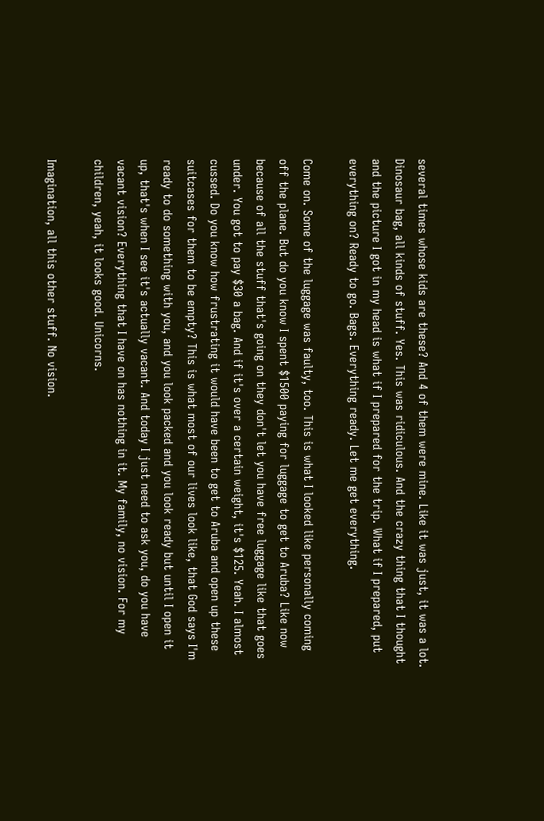several times whose kids are these? And 4 of them were mine. Like it was just, it was a lot. Dinosaur bag, all kinds of stuff. Yes. This was ridiculous. And the crazy thing that I thought and the picture I got in my head is what if I prepared for the trip. What if I prepared, put everything on? Ready to go. Bags. Everything ready. Let me get everything.

Come on. Some of the luggage was faulty, too. This is what I looked like personally coming off the plane. But do you know I spent $1500 paying for luggage to get to Aruba? Like now because of all the stuff that's going on they don't let you have free luggage like that goes under. You got to pay $30 a bag. And if it's over a certain weight, it's $125. Yeah. I almost cussed. Do you know how frustrating it would have been to get to Aruba and open up these suitcases for them to be empty? This is what most of our lives look like, that God says I'm ready to do something with you, and you look packed and you look ready but until I open it up, that's when I see it's actually vacant. And today I just need to ask you, do you have vacant vision? Everything that I have on has nothing in it. My family, no vision. For my children, yeah, it looks good. Unicorns.

Imagination, all this other stuff. No vision.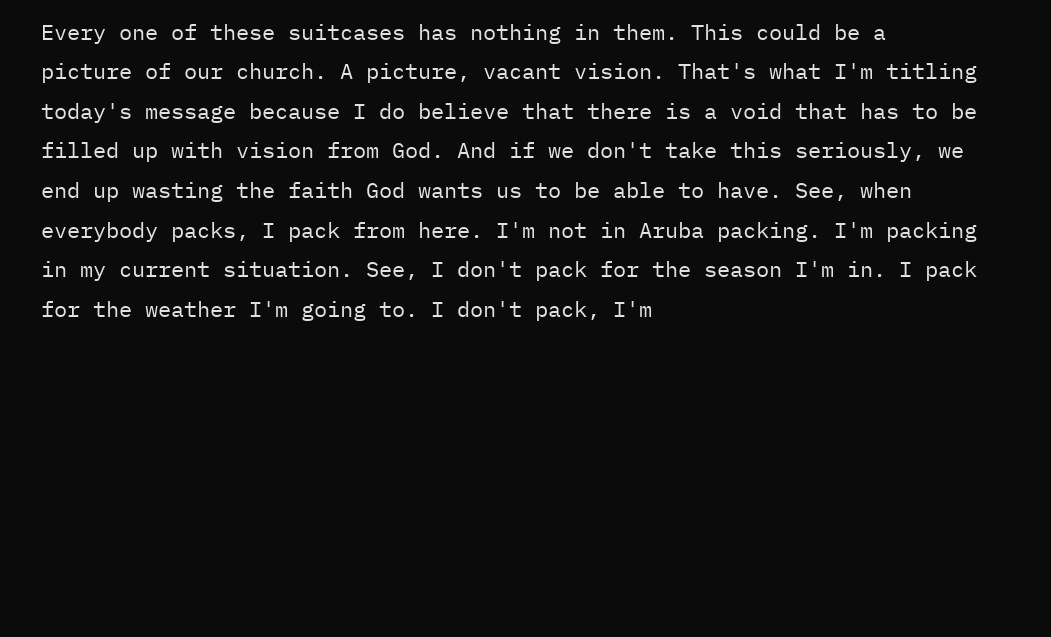Every one of these suitcases has nothing in them. This could be a picture of our church. A picture, vacant vision. That's what I'm titling today's message because I do believe that there is a void that has to be filled up with vision from God. And if we don't take this seriously, we end up wasting the faith God wants us to be able to have. See, when everybody packs, I pack from here. I'm not in Aruba packing. I'm packing in my current situation. See, I don't pack for the season I'm in. I pack for the weather I'm going to. I don't pack, I'm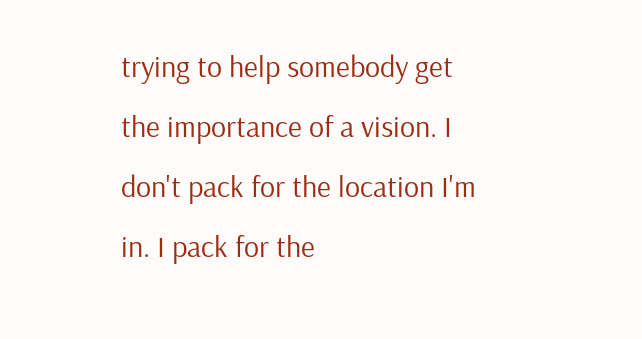trying to help somebody get the importance of a vision. I don't pack for the location I'm in. I pack for the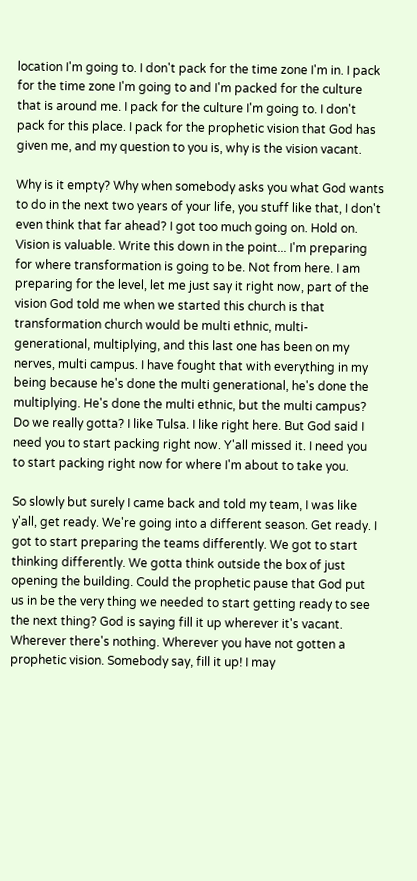location I'm going to. I don't pack for the time zone I'm in. I pack for the time zone I'm going to and I'm packed for the culture that is around me. I pack for the culture I'm going to. I don't pack for this place. I pack for the prophetic vision that God has given me, and my question to you is, why is the vision vacant.

Why is it empty? Why when somebody asks you what God wants to do in the next two years of your life, you stuff like that, I don't even think that far ahead? I got too much going on. Hold on. Vision is valuable. Write this down in the point... I'm preparing for where transformation is going to be. Not from here. I am preparing for the level, let me just say it right now, part of the vision God told me when we started this church is that transformation church would be multi ethnic, multi-generational, multiplying, and this last one has been on my nerves, multi campus. I have fought that with everything in my being because he's done the multi generational, he's done the multiplying. He's done the multi ethnic, but the multi campus? Do we really gotta? I like Tulsa. I like right here. But God said I need you to start packing right now. Y'all missed it. I need you to start packing right now for where I'm about to take you.

So slowly but surely I came back and told my team, I was like y'all, get ready. We're going into a different season. Get ready. I got to start preparing the teams differently. We got to start thinking differently. We gotta think outside the box of just opening the building. Could the prophetic pause that God put us in be the very thing we needed to start getting ready to see the next thing? God is saying fill it up wherever it's vacant. Wherever there's nothing. Wherever you have not gotten a prophetic vision. Somebody say, fill it up! I may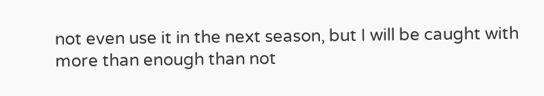not even use it in the next season, but I will be caught with more than enough than not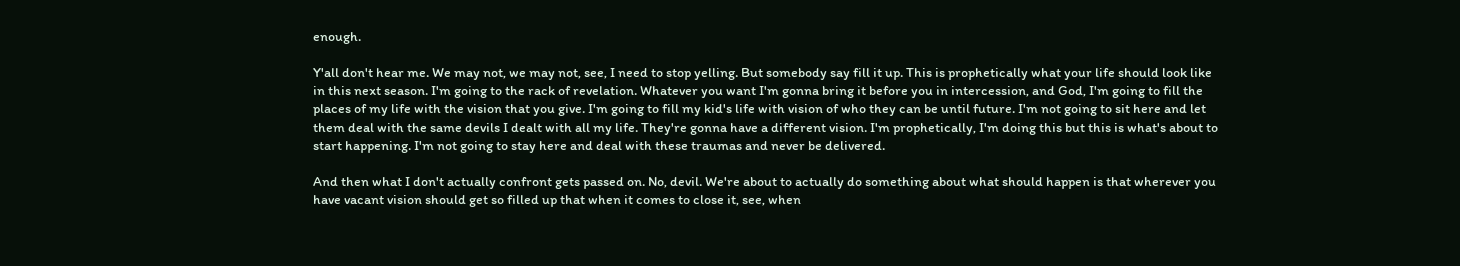enough.

Y'all don't hear me. We may not, we may not, see, I need to stop yelling. But somebody say fill it up. This is prophetically what your life should look like in this next season. I'm going to the rack of revelation. Whatever you want I'm gonna bring it before you in intercession, and God, I'm going to fill the places of my life with the vision that you give. I'm going to fill my kid's life with vision of who they can be until future. I'm not going to sit here and let them deal with the same devils I dealt with all my life. They're gonna have a different vision. I'm prophetically, I'm doing this but this is what's about to start happening. I'm not going to stay here and deal with these traumas and never be delivered.

And then what I don't actually confront gets passed on. No, devil. We're about to actually do something about what should happen is that wherever you have vacant vision should get so filled up that when it comes to close it, see, when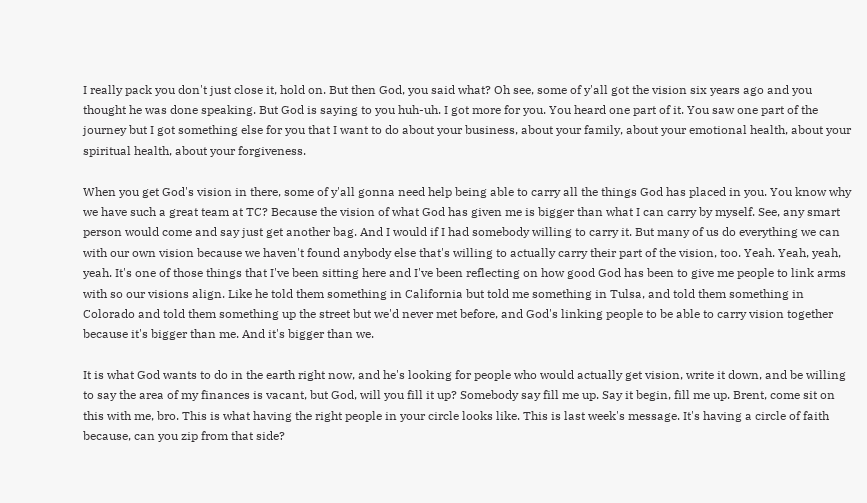I really pack you don't just close it, hold on. But then God, you said what? Oh see, some of y'all got the vision six years ago and you thought he was done speaking. But God is saying to you huh-uh. I got more for you. You heard one part of it. You saw one part of the journey but I got something else for you that I want to do about your business, about your family, about your emotional health, about your spiritual health, about your forgiveness.

When you get God's vision in there, some of y'all gonna need help being able to carry all the things God has placed in you. You know why we have such a great team at TC? Because the vision of what God has given me is bigger than what I can carry by myself. See, any smart person would come and say just get another bag. And I would if I had somebody willing to carry it. But many of us do everything we can with our own vision because we haven't found anybody else that's willing to actually carry their part of the vision, too. Yeah. Yeah, yeah, yeah. It's one of those things that I've been sitting here and I've been reflecting on how good God has been to give me people to link arms with so our visions align. Like he told them something in California but told me something in Tulsa, and told them something in Colorado and told them something up the street but we'd never met before, and God's linking people to be able to carry vision together because it's bigger than me. And it's bigger than we.

It is what God wants to do in the earth right now, and he's looking for people who would actually get vision, write it down, and be willing to say the area of my finances is vacant, but God, will you fill it up? Somebody say fill me up. Say it begin, fill me up. Brent, come sit on this with me, bro. This is what having the right people in your circle looks like. This is last week's message. It's having a circle of faith because, can you zip from that side?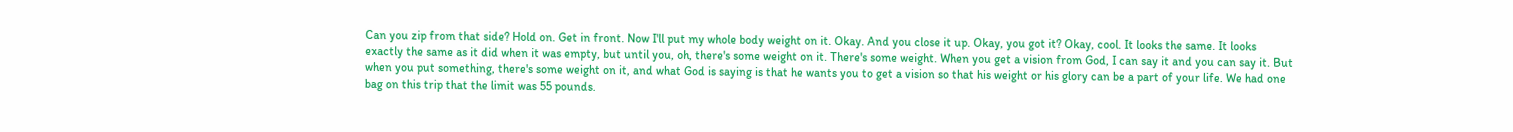Can you zip from that side? Hold on. Get in front. Now I'll put my whole body weight on it. Okay. And you close it up. Okay, you got it? Okay, cool. It looks the same. It looks exactly the same as it did when it was empty, but until you, oh, there's some weight on it. There's some weight. When you get a vision from God, I can say it and you can say it. But when you put something, there's some weight on it, and what God is saying is that he wants you to get a vision so that his weight or his glory can be a part of your life. We had one bag on this trip that the limit was 55 pounds.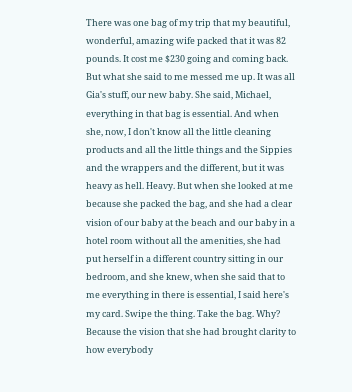There was one bag of my trip that my beautiful, wonderful, amazing wife packed that it was 82 pounds. It cost me $230 going and coming back. But what she said to me messed me up. It was all Gia's stuff, our new baby. She said, Michael, everything in that bag is essential. And when she, now, I don't know all the little cleaning products and all the little things and the Sippies and the wrappers and the different, but it was heavy as hell. Heavy. But when she looked at me because she packed the bag, and she had a clear vision of our baby at the beach and our baby in a hotel room without all the amenities, she had put herself in a different country sitting in our bedroom, and she knew, when she said that to me everything in there is essential, I said here's my card. Swipe the thing. Take the bag. Why? Because the vision that she had brought clarity to how everybody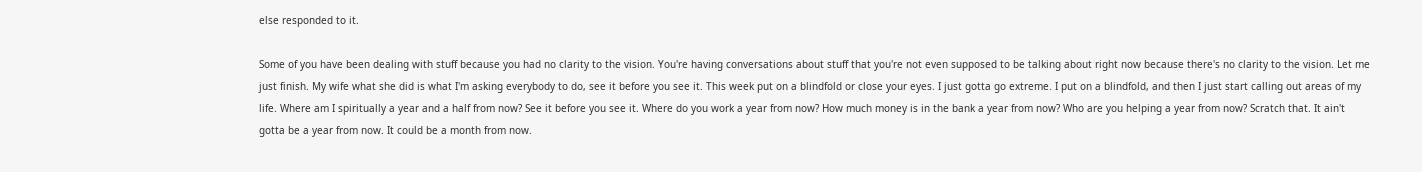else responded to it.

Some of you have been dealing with stuff because you had no clarity to the vision. You're having conversations about stuff that you're not even supposed to be talking about right now because there's no clarity to the vision. Let me just finish. My wife what she did is what I'm asking everybody to do, see it before you see it. This week put on a blindfold or close your eyes. I just gotta go extreme. I put on a blindfold, and then I just start calling out areas of my life. Where am I spiritually a year and a half from now? See it before you see it. Where do you work a year from now? How much money is in the bank a year from now? Who are you helping a year from now? Scratch that. It ain't gotta be a year from now. It could be a month from now.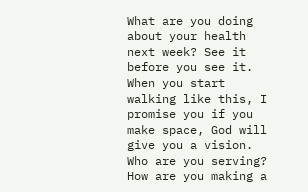What are you doing about your health next week? See it before you see it. When you start walking like this, I promise you if you make space, God will give you a vision. Who are you serving? How are you making a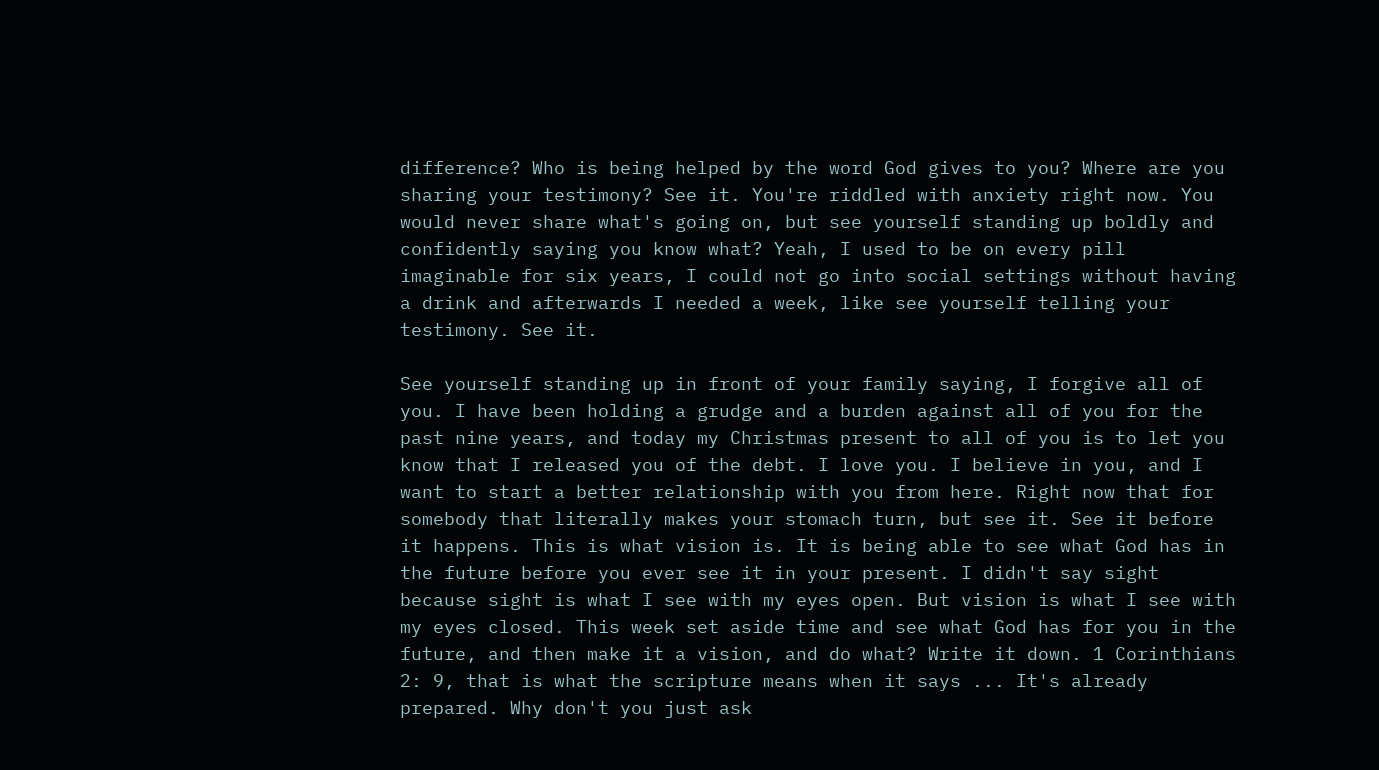difference? Who is being helped by the word God gives to you? Where are you sharing your testimony? See it. You're riddled with anxiety right now. You would never share what's going on, but see yourself standing up boldly and confidently saying you know what? Yeah, I used to be on every pill imaginable for six years, I could not go into social settings without having a drink and afterwards I needed a week, like see yourself telling your testimony. See it.

See yourself standing up in front of your family saying, I forgive all of you. I have been holding a grudge and a burden against all of you for the past nine years, and today my Christmas present to all of you is to let you know that I released you of the debt. I love you. I believe in you, and I want to start a better relationship with you from here. Right now that for somebody that literally makes your stomach turn, but see it. See it before it happens. This is what vision is. It is being able to see what God has in the future before you ever see it in your present. I didn't say sight because sight is what I see with my eyes open. But vision is what I see with my eyes closed. This week set aside time and see what God has for you in the future, and then make it a vision, and do what? Write it down. 1 Corinthians 2: 9, that is what the scripture means when it says ... It's already prepared. Why don't you just ask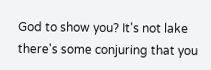God to show you? It's not lake there's some conjuring that you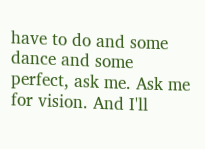have to do and some dance and some perfect, ask me. Ask me for vision. And I'll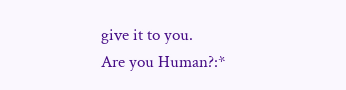give it to you.
Are you Human?:*